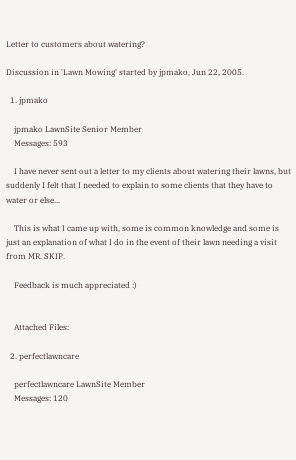Letter to customers about watering?

Discussion in 'Lawn Mowing' started by jpmako, Jun 22, 2005.

  1. jpmako

    jpmako LawnSite Senior Member
    Messages: 593

    I have never sent out a letter to my clients about watering their lawns, but suddenly I felt that I needed to explain to some clients that they have to water or else...

    This is what I came up with, some is common knowledge and some is just an explanation of what I do in the event of their lawn needing a visit from MR. SKIP.

    Feedback is much appreciated :)


    Attached Files:

  2. perfectlawncare

    perfectlawncare LawnSite Member
    Messages: 120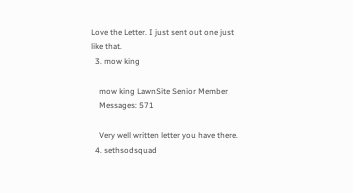Love the Letter. I just sent out one just like that.
  3. mow king

    mow king LawnSite Senior Member
    Messages: 571

    Very well written letter you have there.
  4. sethsodsquad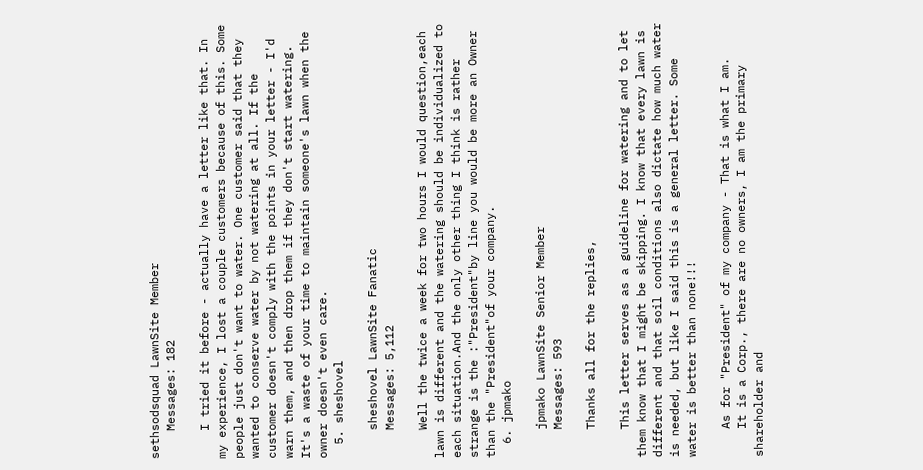sethsodsquad LawnSite Member
    Messages: 182

    I tried it before - actually have a letter like that. In my experience, I lost a couple customers because of this. Some people just don't want to water. One customer said that they wanted to conserve water by not watering at all. If the customer doesn't comply with the points in your letter - I'd warn them, and then drop them if they don't start watering. It's a waste of your time to maintain someone's lawn when the owner doesn't even care.
  5. sheshovel

    sheshovel LawnSite Fanatic
    Messages: 5,112

    Well the twice a week for two hours I would question,each lawn is different and the watering should be individualized to each situation.And the only other thing I think is rather strange is the :"President"by line you would be more an Owner than the "President"of your company.
  6. jpmako

    jpmako LawnSite Senior Member
    Messages: 593

    Thanks all for the replies,

    This letter serves as a guideline for watering and to let them know that I might be skipping. I know that every lawn is different and that soil conditions also dictate how much water is needed, but like I said this is a general letter. Some water is better than none!!!

    As for "President" of my company - That is what I am.
    It is a Corp., there are no owners, I am the primary shareholder and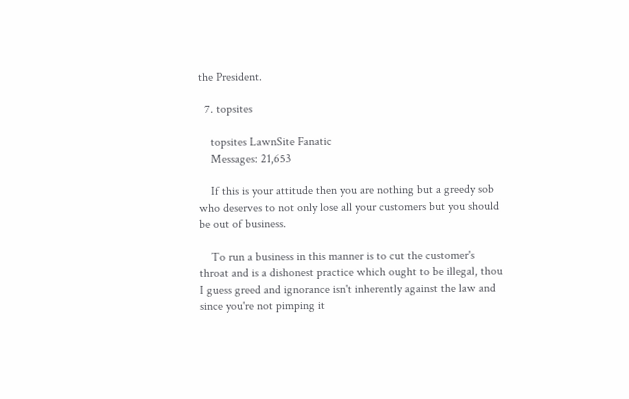the President.

  7. topsites

    topsites LawnSite Fanatic
    Messages: 21,653

    If this is your attitude then you are nothing but a greedy sob who deserves to not only lose all your customers but you should be out of business.

    To run a business in this manner is to cut the customer's throat and is a dishonest practice which ought to be illegal, thou I guess greed and ignorance isn't inherently against the law and since you're not pimping it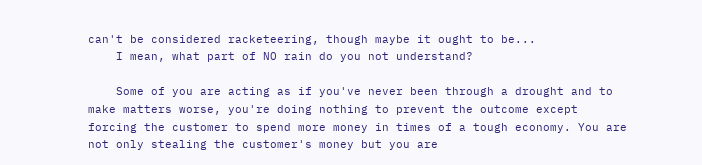can't be considered racketeering, though maybe it ought to be...
    I mean, what part of NO rain do you not understand?

    Some of you are acting as if you've never been through a drought and to make matters worse, you're doing nothing to prevent the outcome except forcing the customer to spend more money in times of a tough economy. You are not only stealing the customer's money but you are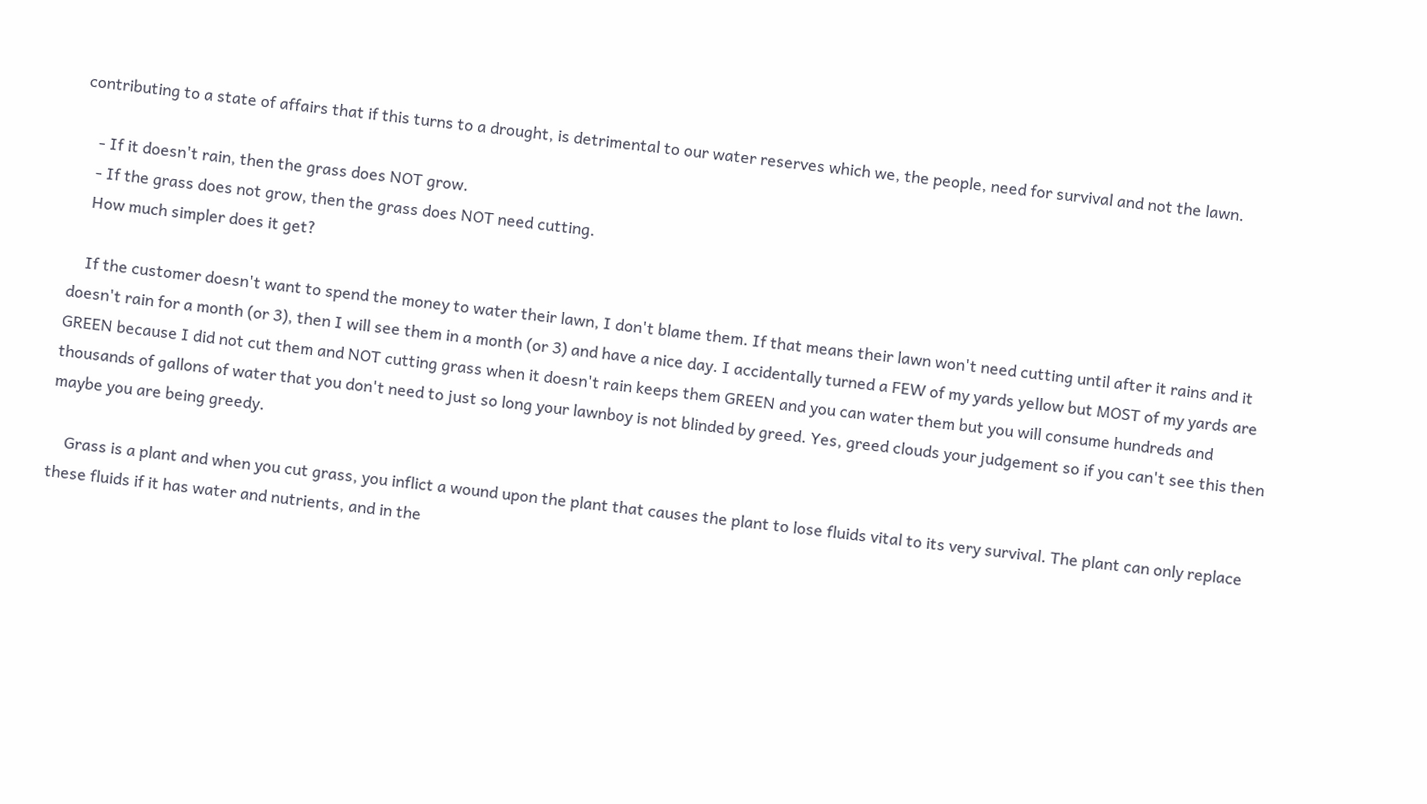contributing to a state of affairs that if this turns to a drought, is detrimental to our water reserves which we, the people, need for survival and not the lawn.

    - If it doesn't rain, then the grass does NOT grow.
    - If the grass does not grow, then the grass does NOT need cutting.
    How much simpler does it get?

    If the customer doesn't want to spend the money to water their lawn, I don't blame them. If that means their lawn won't need cutting until after it rains and it doesn't rain for a month (or 3), then I will see them in a month (or 3) and have a nice day. I accidentally turned a FEW of my yards yellow but MOST of my yards are GREEN because I did not cut them and NOT cutting grass when it doesn't rain keeps them GREEN and you can water them but you will consume hundreds and thousands of gallons of water that you don't need to just so long your lawnboy is not blinded by greed. Yes, greed clouds your judgement so if you can't see this then maybe you are being greedy.

    Grass is a plant and when you cut grass, you inflict a wound upon the plant that causes the plant to lose fluids vital to its very survival. The plant can only replace these fluids if it has water and nutrients, and in the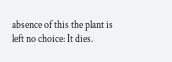absence of this the plant is left no choice: It dies.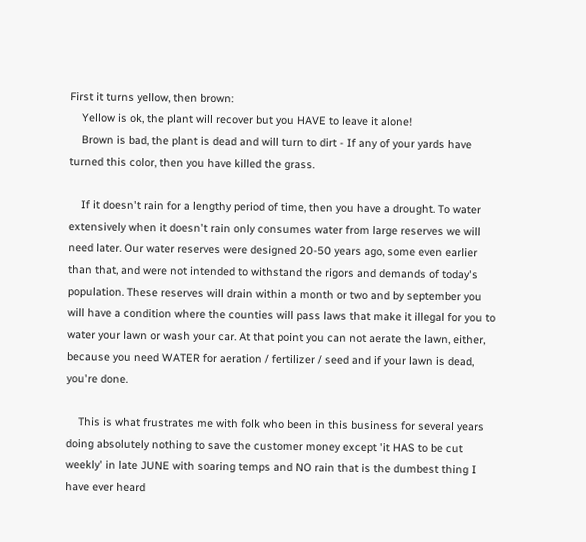First it turns yellow, then brown:
    Yellow is ok, the plant will recover but you HAVE to leave it alone!
    Brown is bad, the plant is dead and will turn to dirt - If any of your yards have turned this color, then you have killed the grass.

    If it doesn't rain for a lengthy period of time, then you have a drought. To water extensively when it doesn't rain only consumes water from large reserves we will need later. Our water reserves were designed 20-50 years ago, some even earlier than that, and were not intended to withstand the rigors and demands of today's population. These reserves will drain within a month or two and by september you will have a condition where the counties will pass laws that make it illegal for you to water your lawn or wash your car. At that point you can not aerate the lawn, either, because you need WATER for aeration / fertilizer / seed and if your lawn is dead, you're done.

    This is what frustrates me with folk who been in this business for several years doing absolutely nothing to save the customer money except 'it HAS to be cut weekly' in late JUNE with soaring temps and NO rain that is the dumbest thing I have ever heard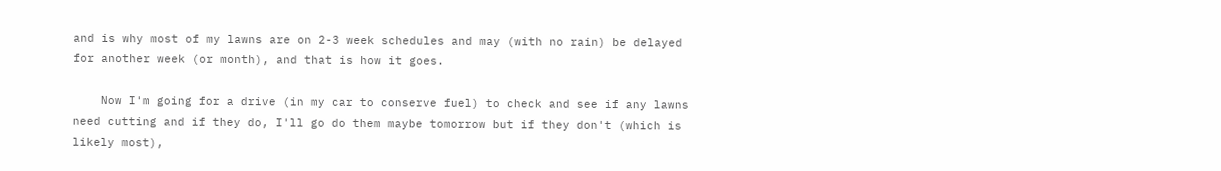and is why most of my lawns are on 2-3 week schedules and may (with no rain) be delayed for another week (or month), and that is how it goes.

    Now I'm going for a drive (in my car to conserve fuel) to check and see if any lawns need cutting and if they do, I'll go do them maybe tomorrow but if they don't (which is likely most),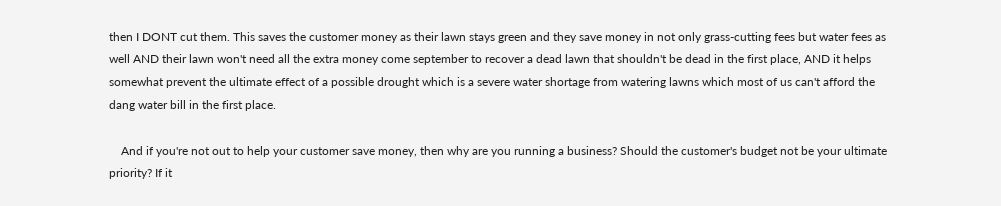then I DONT cut them. This saves the customer money as their lawn stays green and they save money in not only grass-cutting fees but water fees as well AND their lawn won't need all the extra money come september to recover a dead lawn that shouldn't be dead in the first place, AND it helps somewhat prevent the ultimate effect of a possible drought which is a severe water shortage from watering lawns which most of us can't afford the dang water bill in the first place.

    And if you're not out to help your customer save money, then why are you running a business? Should the customer's budget not be your ultimate priority? If it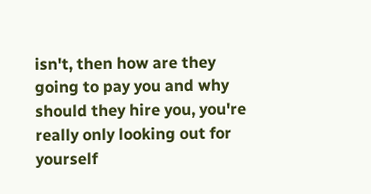isn't, then how are they going to pay you and why should they hire you, you're really only looking out for yourself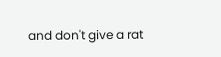and don't give a rat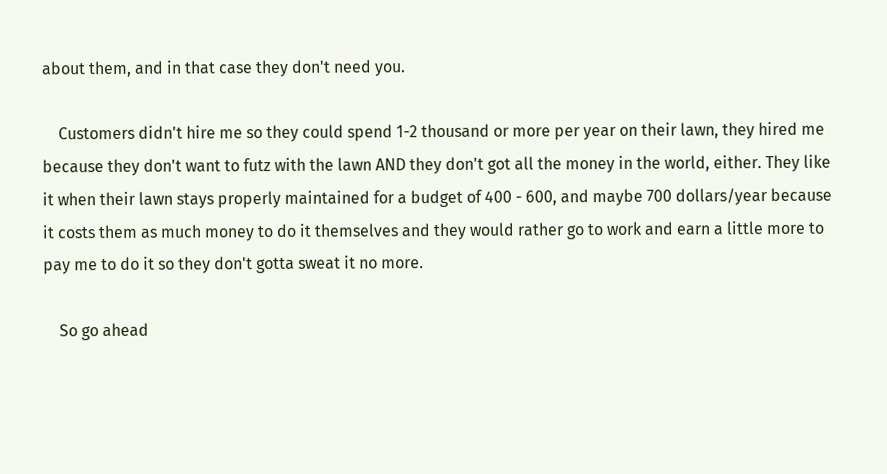about them, and in that case they don't need you.

    Customers didn't hire me so they could spend 1-2 thousand or more per year on their lawn, they hired me because they don't want to futz with the lawn AND they don't got all the money in the world, either. They like it when their lawn stays properly maintained for a budget of 400 - 600, and maybe 700 dollars/year because it costs them as much money to do it themselves and they would rather go to work and earn a little more to pay me to do it so they don't gotta sweat it no more.

    So go ahead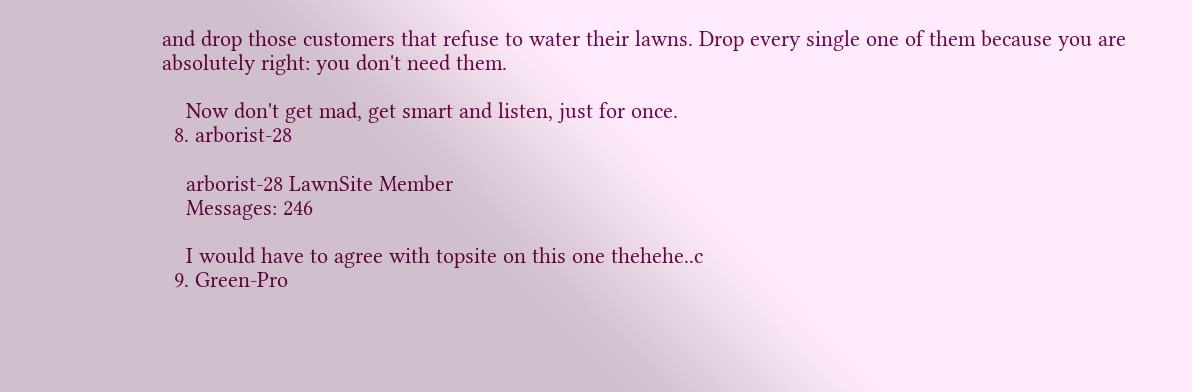and drop those customers that refuse to water their lawns. Drop every single one of them because you are absolutely right: you don't need them.

    Now don't get mad, get smart and listen, just for once.
  8. arborist-28

    arborist-28 LawnSite Member
    Messages: 246

    I would have to agree with topsite on this one thehehe..c
  9. Green-Pro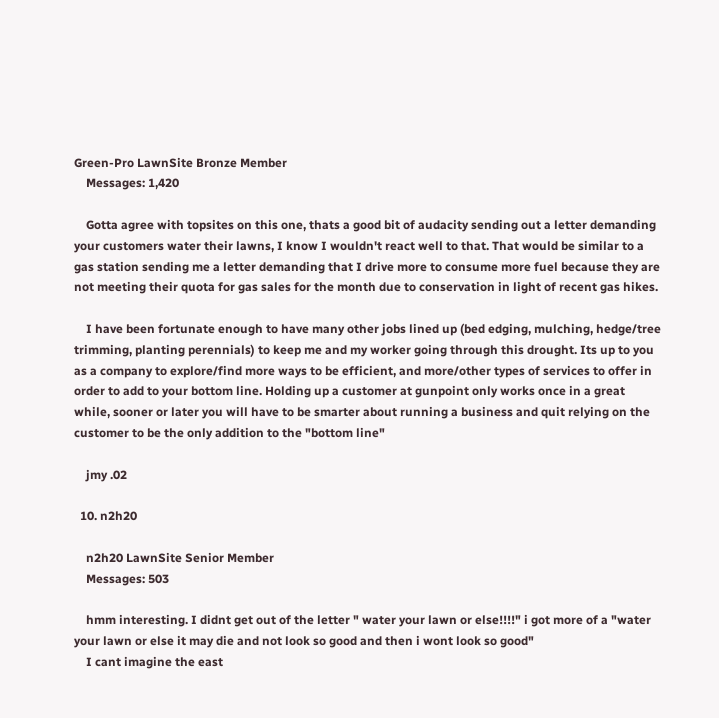Green-Pro LawnSite Bronze Member
    Messages: 1,420

    Gotta agree with topsites on this one, thats a good bit of audacity sending out a letter demanding your customers water their lawns, I know I wouldn't react well to that. That would be similar to a gas station sending me a letter demanding that I drive more to consume more fuel because they are not meeting their quota for gas sales for the month due to conservation in light of recent gas hikes.

    I have been fortunate enough to have many other jobs lined up (bed edging, mulching, hedge/tree trimming, planting perennials) to keep me and my worker going through this drought. Its up to you as a company to explore/find more ways to be efficient, and more/other types of services to offer in order to add to your bottom line. Holding up a customer at gunpoint only works once in a great while, sooner or later you will have to be smarter about running a business and quit relying on the customer to be the only addition to the "bottom line"

    jmy .02

  10. n2h20

    n2h20 LawnSite Senior Member
    Messages: 503

    hmm interesting. I didnt get out of the letter " water your lawn or else!!!!" i got more of a "water your lawn or else it may die and not look so good and then i wont look so good"
    I cant imagine the east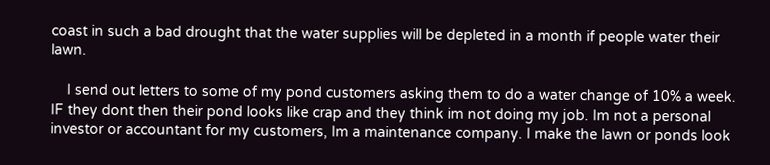coast in such a bad drought that the water supplies will be depleted in a month if people water their lawn.

    I send out letters to some of my pond customers asking them to do a water change of 10% a week. IF they dont then their pond looks like crap and they think im not doing my job. Im not a personal investor or accountant for my customers, Im a maintenance company. I make the lawn or ponds look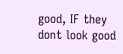good, IF they dont look good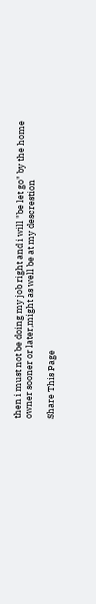then i must not be doing my job right and i will "be let go" by the home owner sooner or later,might as well be at my descrestion

Share This Page